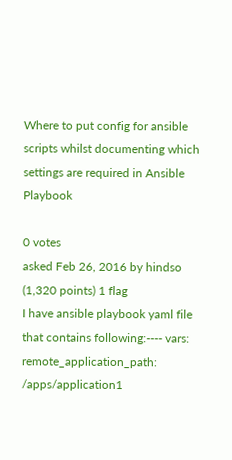Where to put config for ansible scripts whilst documenting which settings are required in Ansible Playbook

0 votes
asked Feb 26, 2016 by hindso (1,320 points) 1 flag
I have ansible playbook yaml file that contains following:---- vars: remote_application_path: /apps/application1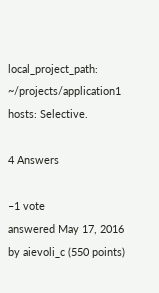local_project_path: ~/projects/application1 hosts: Selective.

4 Answers

–1 vote
answered May 17, 2016 by aievoli_c (550 points)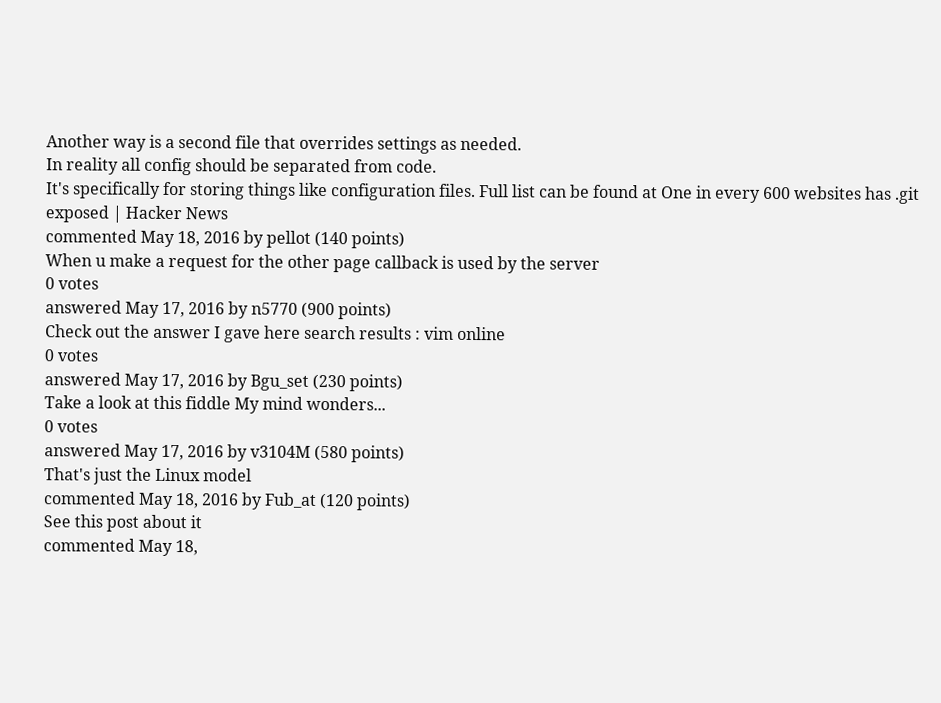Another way is a second file that overrides settings as needed.
In reality all config should be separated from code.
It's specifically for storing things like configuration files. Full list can be found at One in every 600 websites has .git exposed | Hacker News
commented May 18, 2016 by pellot (140 points)
When u make a request for the other page callback is used by the server
0 votes
answered May 17, 2016 by n5770 (900 points)
Check out the answer I gave here search results : vim online
0 votes
answered May 17, 2016 by Bgu_set (230 points)
Take a look at this fiddle My mind wonders...
0 votes
answered May 17, 2016 by v3104M (580 points)
That's just the Linux model
commented May 18, 2016 by Fub_at (120 points)
See this post about it
commented May 18,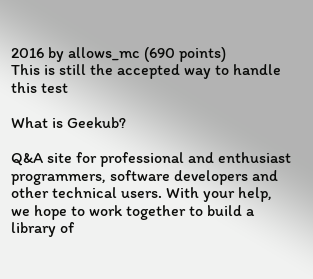2016 by allows_mc (690 points)
This is still the accepted way to handle this test

What is Geekub?

Q&A site for professional and enthusiast programmers, software developers and other technical users. With your help, we hope to work together to build a library of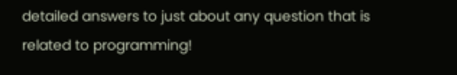detailed answers to just about any question that is related to programming!